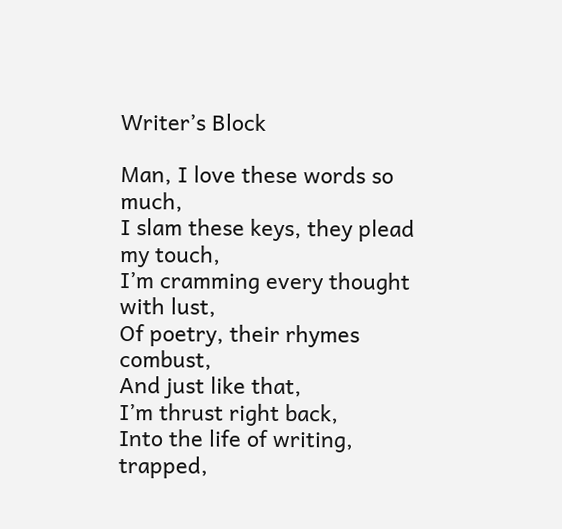Writer’s Block

Man, I love these words so much,
I slam these keys, they plead my touch,
I’m cramming every thought with lust,
Of poetry, their rhymes combust,
And just like that,
I’m thrust right back,
Into the life of writing, trapped,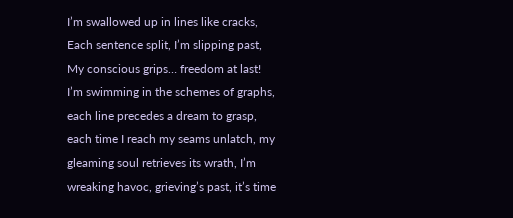I’m swallowed up in lines like cracks,
Each sentence split, I’m slipping past,
My conscious grips… freedom at last!
I’m swimming in the schemes of graphs, each line precedes a dream to grasp, each time I reach my seams unlatch, my gleaming soul retrieves its wrath, I’m wreaking havoc, grieving’s past, it’s time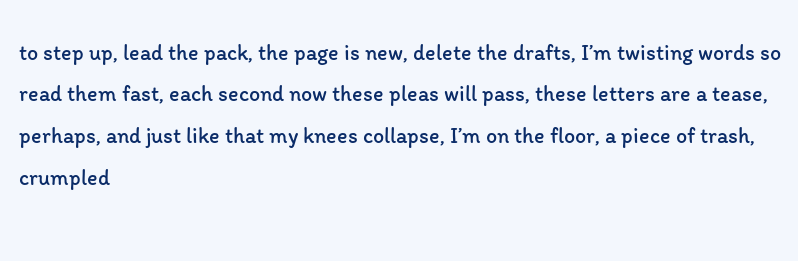to step up, lead the pack, the page is new, delete the drafts, I’m twisting words so read them fast, each second now these pleas will pass, these letters are a tease, perhaps, and just like that my knees collapse, I’m on the floor, a piece of trash, crumpled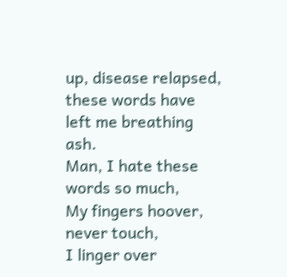up, disease relapsed, these words have left me breathing ash.
Man, I hate these words so much,
My fingers hoover, never touch,
I linger over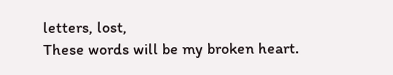letters, lost,
These words will be my broken heart.